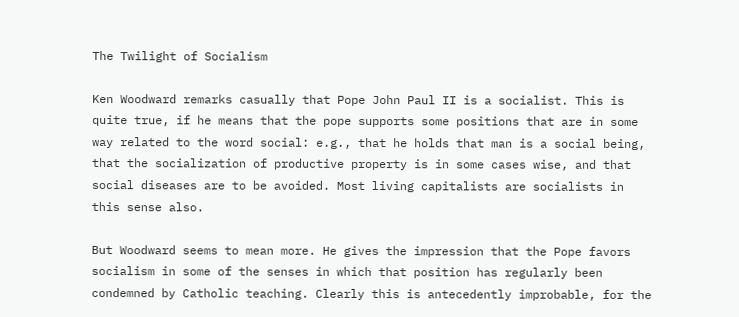The Twilight of Socialism

Ken Woodward remarks casually that Pope John Paul II is a socialist. This is quite true, if he means that the pope supports some positions that are in some way related to the word social: e.g., that he holds that man is a social being, that the socialization of productive property is in some cases wise, and that social diseases are to be avoided. Most living capitalists are socialists in this sense also.

But Woodward seems to mean more. He gives the impression that the Pope favors socialism in some of the senses in which that position has regularly been condemned by Catholic teaching. Clearly this is antecedently improbable, for the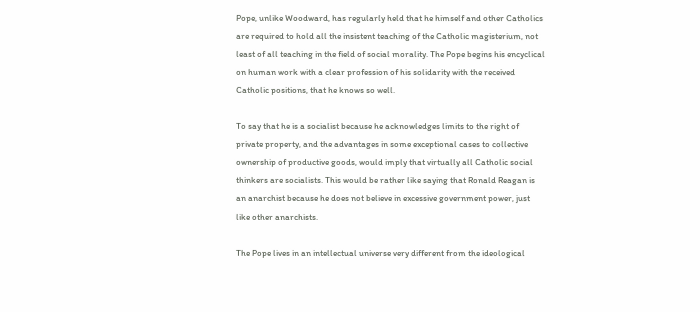Pope, unlike Woodward, has regularly held that he himself and other Catholics are required to hold all the insistent teaching of the Catholic magisterium, not least of all teaching in the field of social morality. The Pope begins his encyclical on human work with a clear profession of his solidarity with the received Catholic positions, that he knows so well.

To say that he is a socialist because he acknowledges limits to the right of private property, and the advantages in some exceptional cases to collective ownership of productive goods, would imply that virtually all Catholic social thinkers are socialists. This would be rather like saying that Ronald Reagan is an anarchist because he does not believe in excessive government power, just like other anarchists.

The Pope lives in an intellectual universe very different from the ideological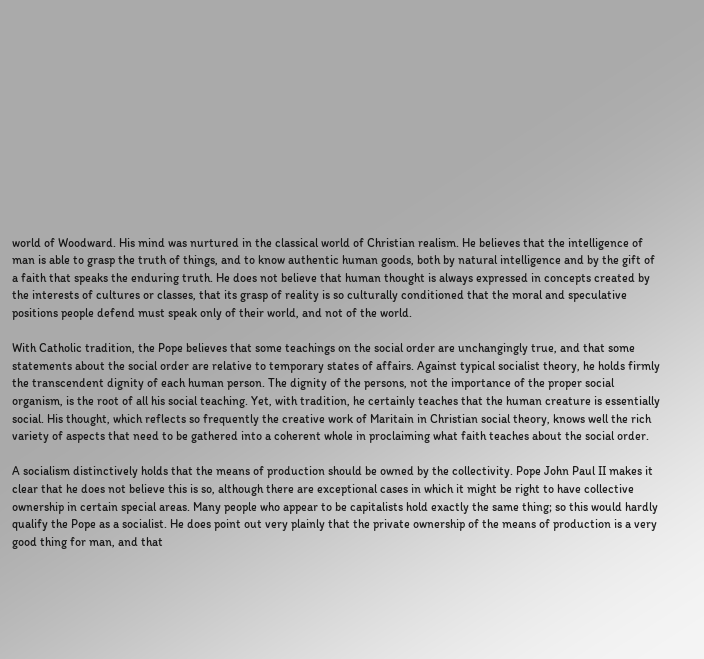world of Woodward. His mind was nurtured in the classical world of Christian realism. He believes that the intelligence of man is able to grasp the truth of things, and to know authentic human goods, both by natural intelligence and by the gift of a faith that speaks the enduring truth. He does not believe that human thought is always expressed in concepts created by the interests of cultures or classes, that its grasp of reality is so culturally conditioned that the moral and speculative positions people defend must speak only of their world, and not of the world.

With Catholic tradition, the Pope believes that some teachings on the social order are unchangingly true, and that some statements about the social order are relative to temporary states of affairs. Against typical socialist theory, he holds firmly the transcendent dignity of each human person. The dignity of the persons, not the importance of the proper social organism, is the root of all his social teaching. Yet, with tradition, he certainly teaches that the human creature is essentially social. His thought, which reflects so frequently the creative work of Maritain in Christian social theory, knows well the rich variety of aspects that need to be gathered into a coherent whole in proclaiming what faith teaches about the social order.

A socialism distinctively holds that the means of production should be owned by the collectivity. Pope John Paul II makes it clear that he does not believe this is so, although there are exceptional cases in which it might be right to have collective ownership in certain special areas. Many people who appear to be capitalists hold exactly the same thing; so this would hardly qualify the Pope as a socialist. He does point out very plainly that the private ownership of the means of production is a very good thing for man, and that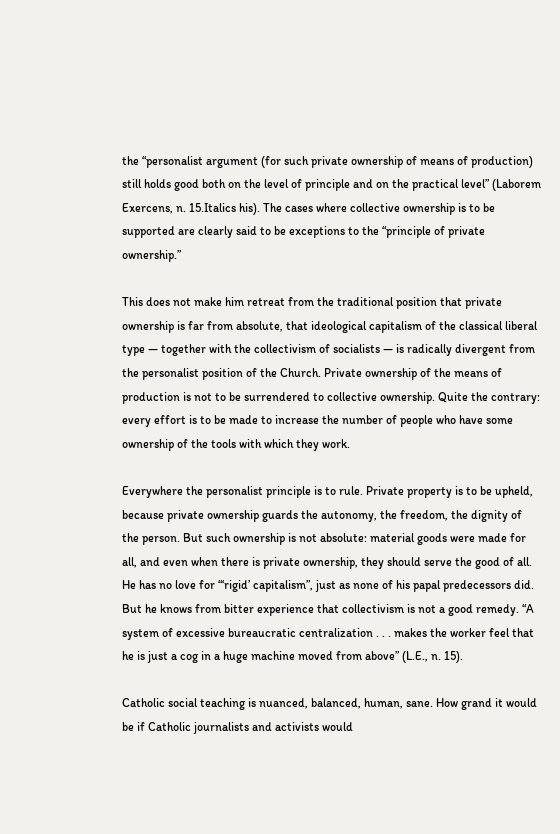the “personalist argument (for such private ownership of means of production) still holds good both on the level of principle and on the practical level” (Laborem Exercens, n. 15.Italics his). The cases where collective ownership is to be supported are clearly said to be exceptions to the “principle of private ownership.”

This does not make him retreat from the traditional position that private ownership is far from absolute, that ideological capitalism of the classical liberal type — together with the collectivism of socialists — is radically divergent from the personalist position of the Church. Private ownership of the means of production is not to be surrendered to collective ownership. Quite the contrary: every effort is to be made to increase the number of people who have some ownership of the tools with which they work.

Everywhere the personalist principle is to rule. Private property is to be upheld, because private ownership guards the autonomy, the freedom, the dignity of the person. But such ownership is not absolute: material goods were made for all, and even when there is private ownership, they should serve the good of all. He has no love for “‘rigid’ capitalism”, just as none of his papal predecessors did. But he knows from bitter experience that collectivism is not a good remedy. “A system of excessive bureaucratic centralization . . . makes the worker feel that he is just a cog in a huge machine moved from above” (L.E., n. 15).

Catholic social teaching is nuanced, balanced, human, sane. How grand it would be if Catholic journalists and activists would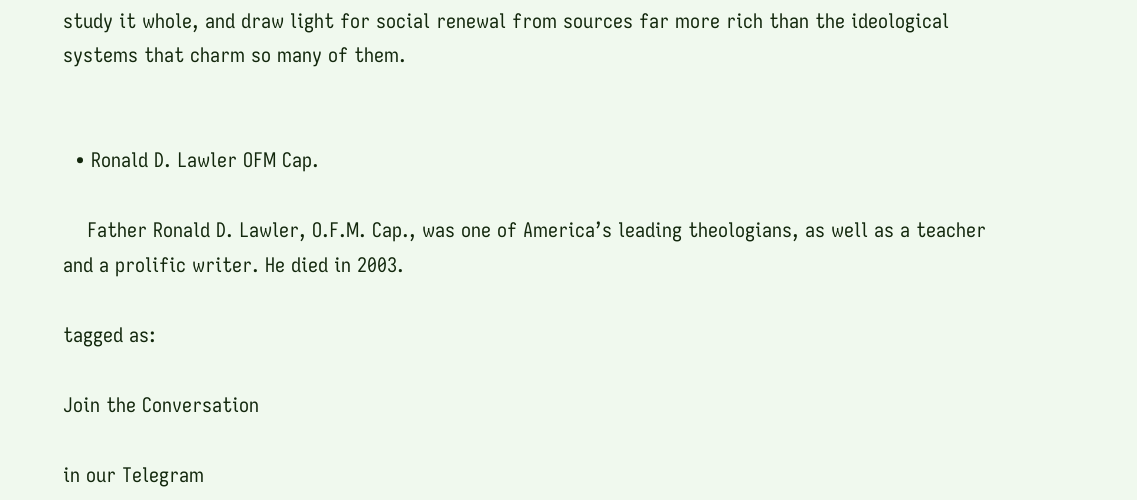study it whole, and draw light for social renewal from sources far more rich than the ideological systems that charm so many of them.


  • Ronald D. Lawler OFM Cap.

    Father Ronald D. Lawler, O.F.M. Cap., was one of America’s leading theologians, as well as a teacher and a prolific writer. He died in 2003.

tagged as:

Join the Conversation

in our Telegram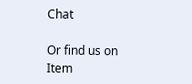Chat

Or find us on
Item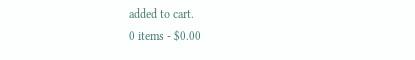added to cart.
0 items - $0.00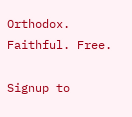Orthodox. Faithful. Free.

Signup to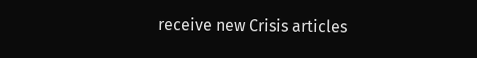receive new Crisis articles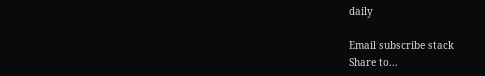daily

Email subscribe stack
Share to...